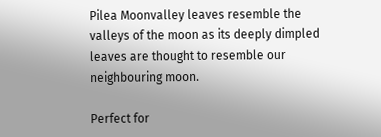Pilea Moonvalley leaves resemble the valleys of the moon as its deeply dimpled leaves are thought to resemble our neighbouring moon.

Perfect for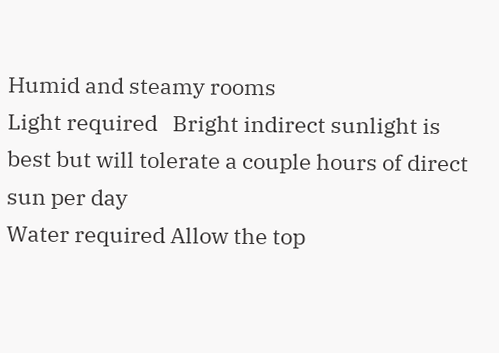Humid and steamy rooms
Light required   Bright indirect sunlight is best but will tolerate a couple hours of direct sun per day
Water required Allow the top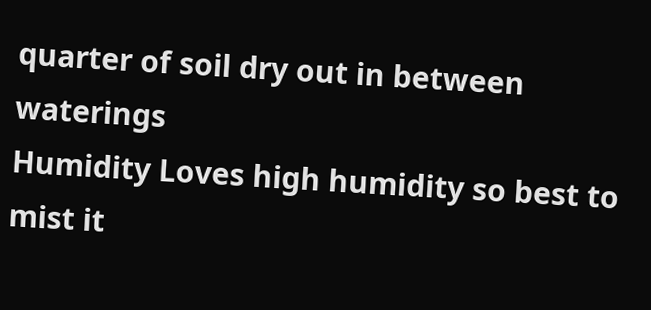quarter of soil dry out in between waterings
Humidity Loves high humidity so best to mist it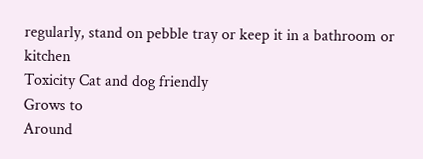regularly, stand on pebble tray or keep it in a bathroom or kitchen
Toxicity Cat and dog friendly
Grows to
Around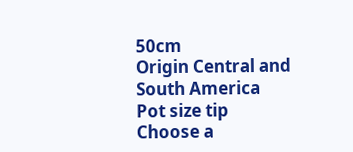50cm
Origin Central and South America
Pot size tip Choose a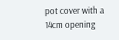pot cover with a 14cm opening